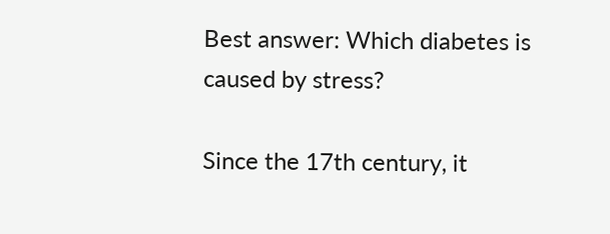Best answer: Which diabetes is caused by stress?

Since the 17th century, it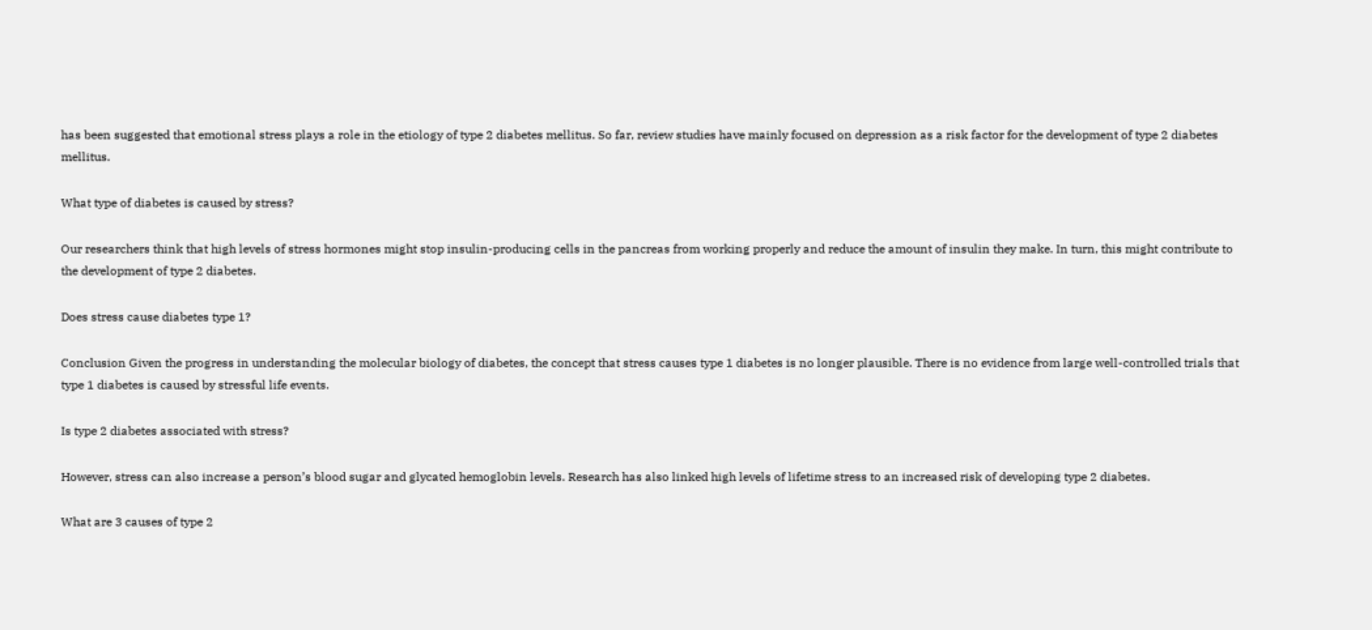has been suggested that emotional stress plays a role in the etiology of type 2 diabetes mellitus. So far, review studies have mainly focused on depression as a risk factor for the development of type 2 diabetes mellitus.

What type of diabetes is caused by stress?

Our researchers think that high levels of stress hormones might stop insulin-producing cells in the pancreas from working properly and reduce the amount of insulin they make. In turn, this might contribute to the development of type 2 diabetes.

Does stress cause diabetes type 1?

Conclusion Given the progress in understanding the molecular biology of diabetes, the concept that stress causes type 1 diabetes is no longer plausible. There is no evidence from large well-controlled trials that type 1 diabetes is caused by stressful life events.

Is type 2 diabetes associated with stress?

However, stress can also increase a person’s blood sugar and glycated hemoglobin levels. Research has also linked high levels of lifetime stress to an increased risk of developing type 2 diabetes.

What are 3 causes of type 2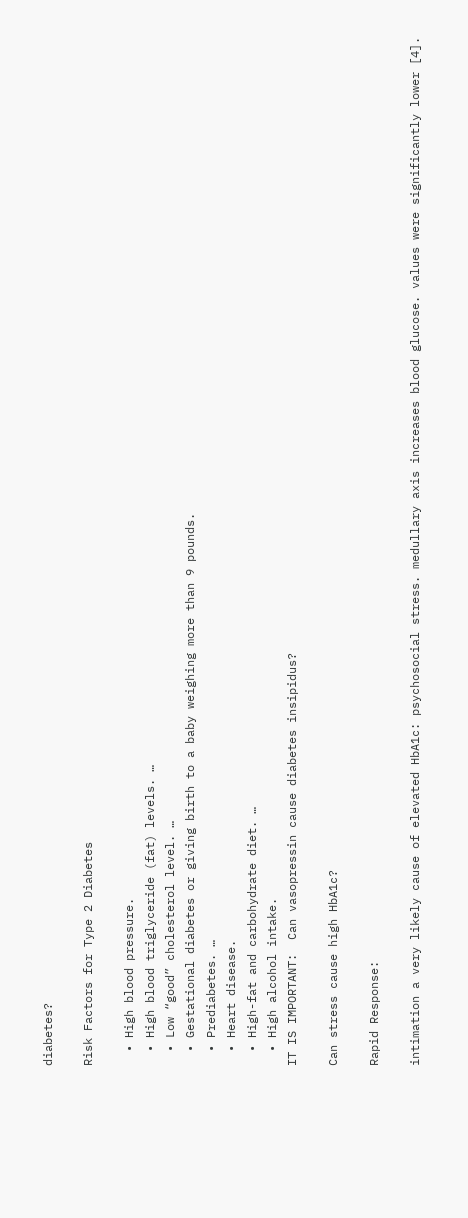diabetes?

Risk Factors for Type 2 Diabetes

  • High blood pressure.
  • High blood triglyceride (fat) levels. …
  • Low “good” cholesterol level. …
  • Gestational diabetes or giving birth to a baby weighing more than 9 pounds.
  • Prediabetes. …
  • Heart disease.
  • High-fat and carbohydrate diet. …
  • High alcohol intake.
IT IS IMPORTANT:  Can vasopressin cause diabetes insipidus?

Can stress cause high HbA1c?

Rapid Response:

intimation a very likely cause of elevated HbA1c: psychosocial stress. medullary axis increases blood glucose. values were significantly lower [4].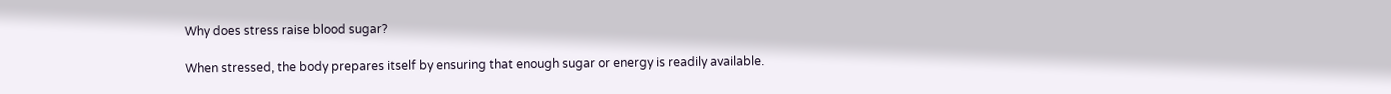Why does stress raise blood sugar?

When stressed, the body prepares itself by ensuring that enough sugar or energy is readily available.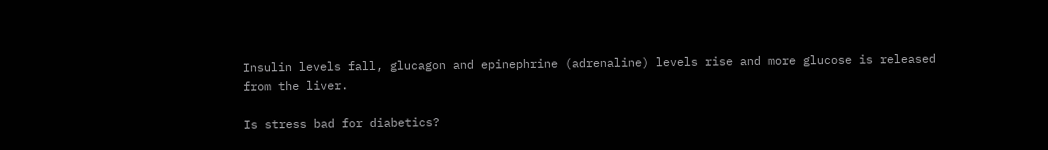Insulin levels fall, glucagon and epinephrine (adrenaline) levels rise and more glucose is released from the liver.

Is stress bad for diabetics?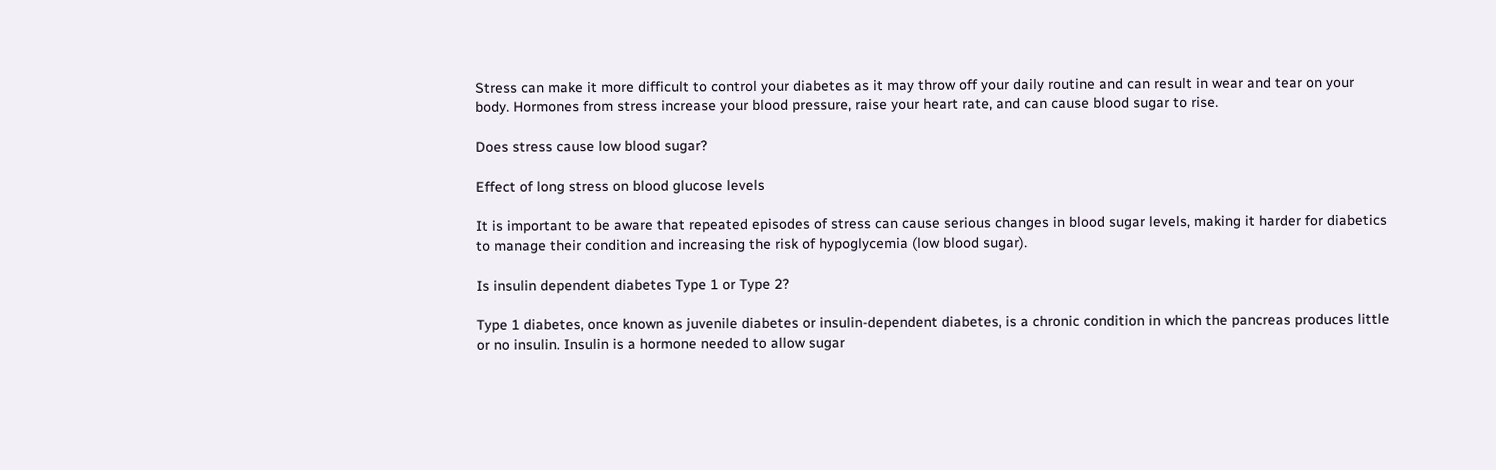Stress can make it more difficult to control your diabetes as it may throw off your daily routine and can result in wear and tear on your body. Hormones from stress increase your blood pressure, raise your heart rate, and can cause blood sugar to rise.

Does stress cause low blood sugar?

Effect of long stress on blood glucose levels

It is important to be aware that repeated episodes of stress can cause serious changes in blood sugar levels, making it harder for diabetics to manage their condition and increasing the risk of hypoglycemia (low blood sugar).

Is insulin dependent diabetes Type 1 or Type 2?

Type 1 diabetes, once known as juvenile diabetes or insulin-dependent diabetes, is a chronic condition in which the pancreas produces little or no insulin. Insulin is a hormone needed to allow sugar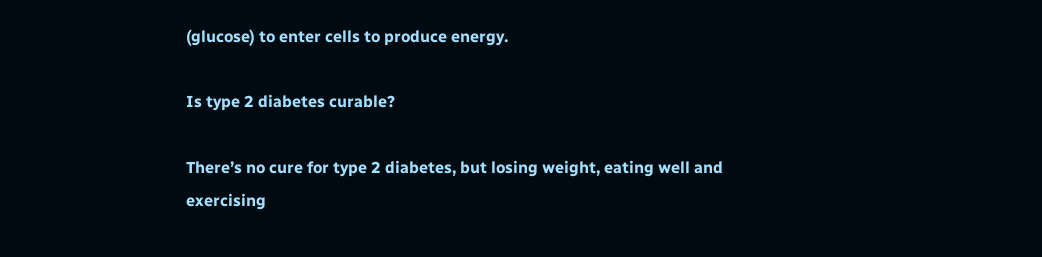(glucose) to enter cells to produce energy.

Is type 2 diabetes curable?

There’s no cure for type 2 diabetes, but losing weight, eating well and exercising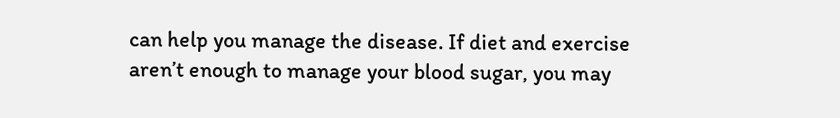can help you manage the disease. If diet and exercise aren’t enough to manage your blood sugar, you may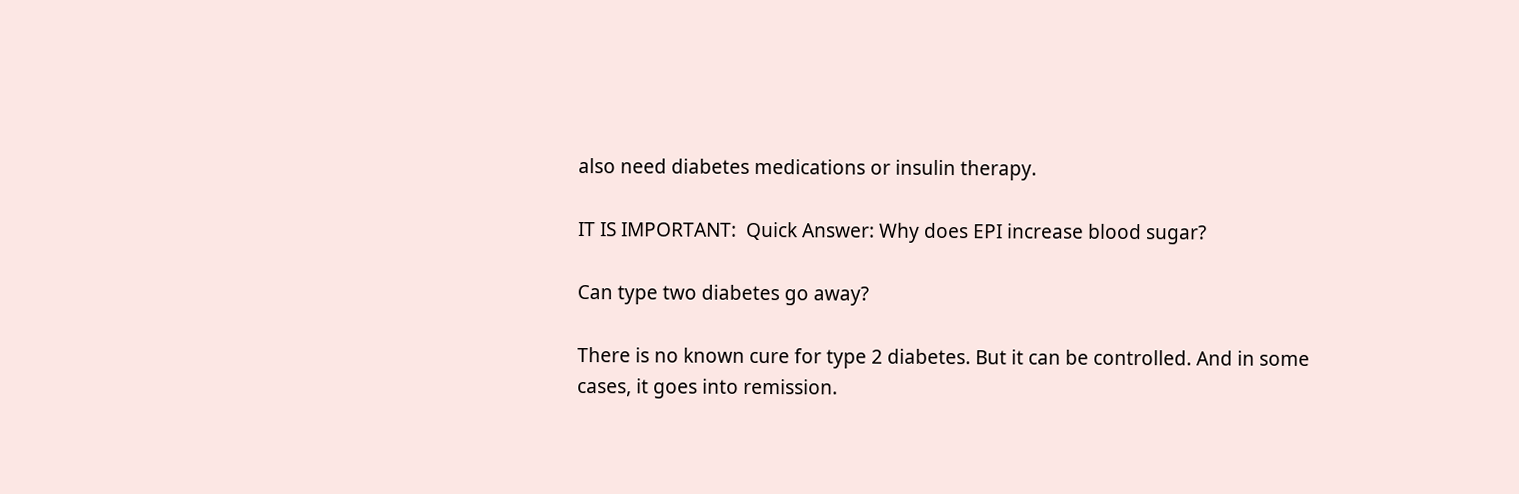also need diabetes medications or insulin therapy.

IT IS IMPORTANT:  Quick Answer: Why does EPI increase blood sugar?

Can type two diabetes go away?

There is no known cure for type 2 diabetes. But it can be controlled. And in some cases, it goes into remission.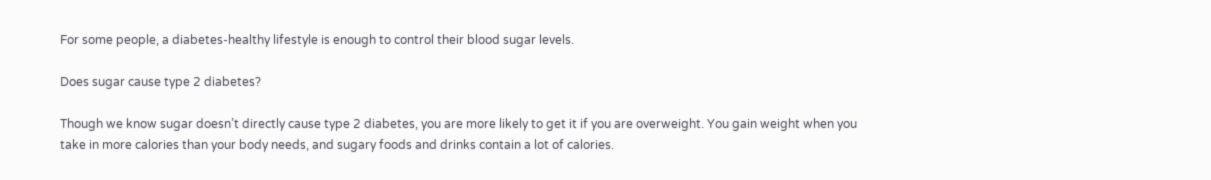For some people, a diabetes-healthy lifestyle is enough to control their blood sugar levels.

Does sugar cause type 2 diabetes?

Though we know sugar doesn’t directly cause type 2 diabetes, you are more likely to get it if you are overweight. You gain weight when you take in more calories than your body needs, and sugary foods and drinks contain a lot of calories.